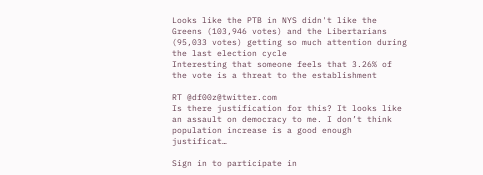Looks like the PTB in NYS didn't like the Greens (103,946 votes) and the Libertarians (95,033 votes) getting so much attention during the last election cycle
Interesting that someone feels that 3.26% of the vote is a threat to the establishment

RT @df00z@twitter.com
Is there justification for this? It looks like an assault on democracy to me. I don’t think population increase is a good enough justificat…

Sign in to participate in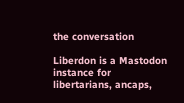the conversation

Liberdon is a Mastodon instance for libertarians, ancaps,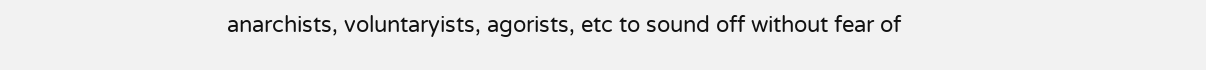anarchists, voluntaryists, agorists, etc to sound off without fear of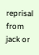reprisal from jack or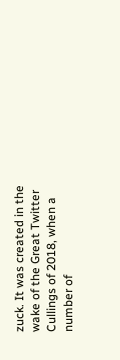zuck. It was created in the wake of the Great Twitter Cullings of 2018, when a number of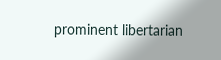prominent libertarian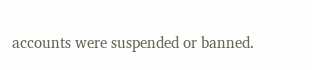accounts were suspended or banned.